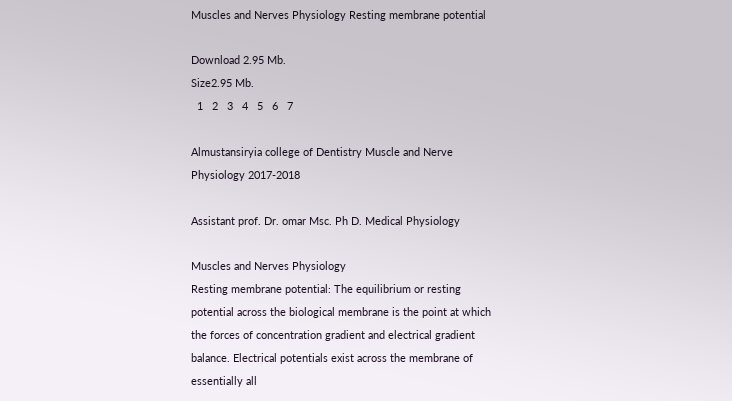Muscles and Nerves Physiology Resting membrane potential

Download 2.95 Mb.
Size2.95 Mb.
  1   2   3   4   5   6   7

Almustansiryia college of Dentistry Muscle and Nerve Physiology 2017-2018

Assistant prof. Dr. omar Msc. Ph D. Medical Physiology

Muscles and Nerves Physiology
Resting membrane potential: The equilibrium or resting potential across the biological membrane is the point at which the forces of concentration gradient and electrical gradient balance. Electrical potentials exist across the membrane of essentially all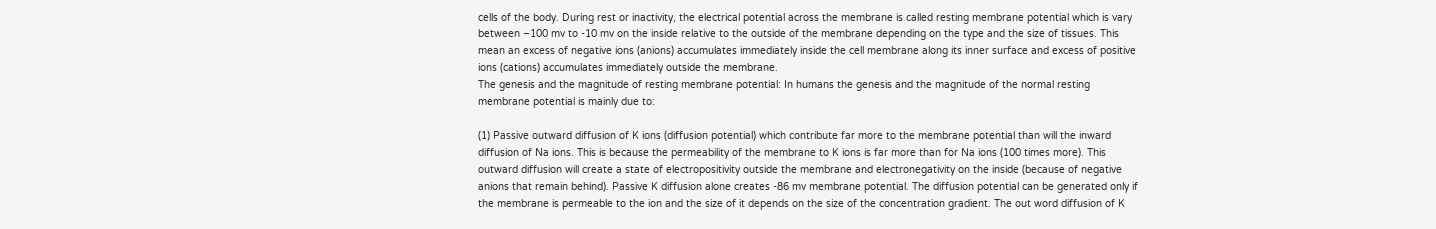cells of the body. During rest or inactivity, the electrical potential across the membrane is called resting membrane potential which is vary between –100 mv to -10 mv on the inside relative to the outside of the membrane depending on the type and the size of tissues. This mean an excess of negative ions (anions) accumulates immediately inside the cell membrane along its inner surface and excess of positive ions (cations) accumulates immediately outside the membrane.
The genesis and the magnitude of resting membrane potential: In humans the genesis and the magnitude of the normal resting membrane potential is mainly due to:

(1) Passive outward diffusion of K ions (diffusion potential) which contribute far more to the membrane potential than will the inward diffusion of Na ions. This is because the permeability of the membrane to K ions is far more than for Na ions (100 times more). This outward diffusion will create a state of electropositivity outside the membrane and electronegativity on the inside (because of negative anions that remain behind). Passive K diffusion alone creates -86 mv membrane potential. The diffusion potential can be generated only if the membrane is permeable to the ion and the size of it depends on the size of the concentration gradient. The out word diffusion of K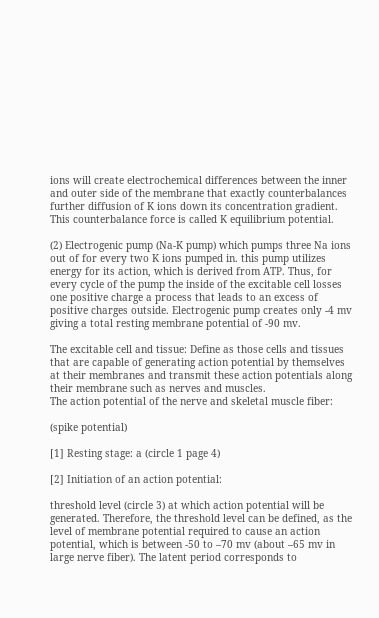ions will create electrochemical differences between the inner and outer side of the membrane that exactly counterbalances further diffusion of K ions down its concentration gradient. This counterbalance force is called K equilibrium potential.

(2) Electrogenic pump (Na-K pump) which pumps three Na ions out of for every two K ions pumped in. this pump utilizes energy for its action, which is derived from ATP. Thus, for every cycle of the pump the inside of the excitable cell losses one positive charge a process that leads to an excess of positive charges outside. Electrogenic pump creates only -4 mv giving a total resting membrane potential of -90 mv.

The excitable cell and tissue: Define as those cells and tissues that are capable of generating action potential by themselves at their membranes and transmit these action potentials along their membrane such as nerves and muscles.
The action potential of the nerve and skeletal muscle fiber:

(spike potential)

[1] Resting stage: a (circle 1 page 4)

[2] Initiation of an action potential:

threshold level (circle 3) at which action potential will be generated. Therefore, the threshold level can be defined, as the level of membrane potential required to cause an action potential, which is between -50 to –70 mv (about –65 mv in large nerve fiber). The latent period corresponds to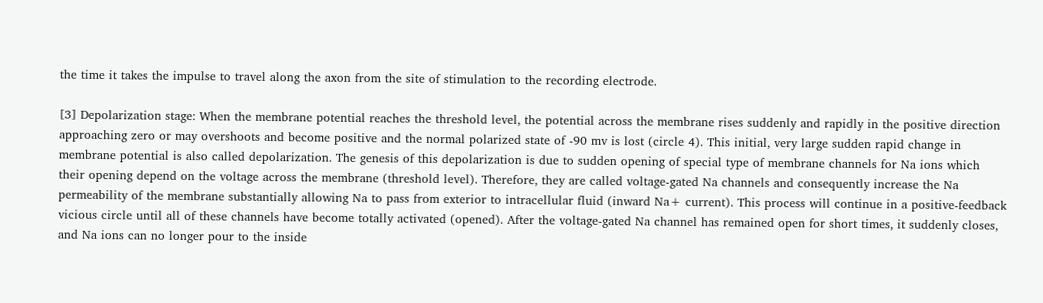the time it takes the impulse to travel along the axon from the site of stimulation to the recording electrode.

[3] Depolarization stage: When the membrane potential reaches the threshold level, the potential across the membrane rises suddenly and rapidly in the positive direction approaching zero or may overshoots and become positive and the normal polarized state of -90 mv is lost (circle 4). This initial, very large sudden rapid change in membrane potential is also called depolarization. The genesis of this depolarization is due to sudden opening of special type of membrane channels for Na ions which their opening depend on the voltage across the membrane (threshold level). Therefore, they are called voltage-gated Na channels and consequently increase the Na permeability of the membrane substantially allowing Na to pass from exterior to intracellular fluid (inward Na+ current). This process will continue in a positive-feedback vicious circle until all of these channels have become totally activated (opened). After the voltage-gated Na channel has remained open for short times, it suddenly closes, and Na ions can no longer pour to the inside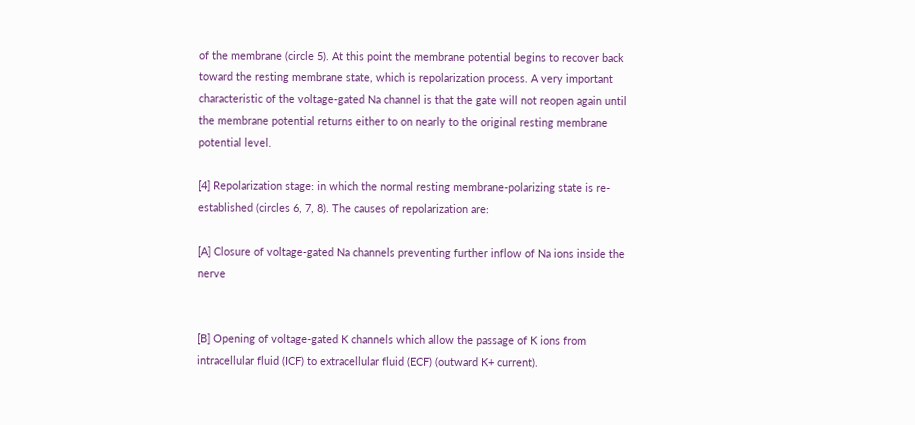of the membrane (circle 5). At this point the membrane potential begins to recover back toward the resting membrane state, which is repolarization process. A very important characteristic of the voltage-gated Na channel is that the gate will not reopen again until the membrane potential returns either to on nearly to the original resting membrane potential level.

[4] Repolarization stage: in which the normal resting membrane-polarizing state is re-established (circles 6, 7, 8). The causes of repolarization are:

[A] Closure of voltage-gated Na channels preventing further inflow of Na ions inside the nerve


[B] Opening of voltage-gated K channels which allow the passage of K ions from intracellular fluid (ICF) to extracellular fluid (ECF) (outward K+ current).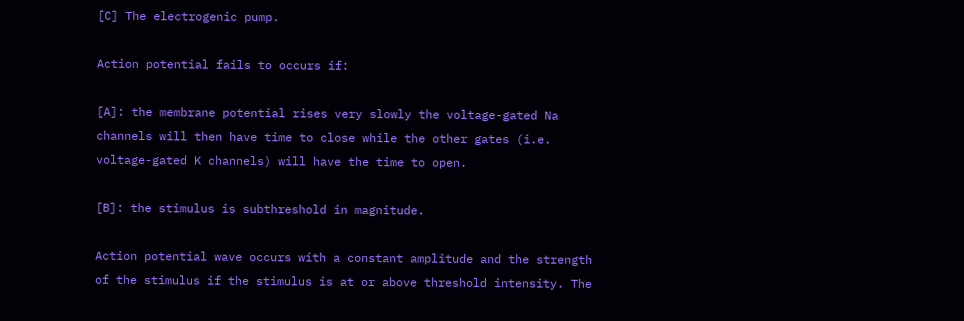[C] The electrogenic pump.

Action potential fails to occurs if:

[A]: the membrane potential rises very slowly the voltage-gated Na channels will then have time to close while the other gates (i.e. voltage-gated K channels) will have the time to open.

[B]: the stimulus is subthreshold in magnitude.

Action potential wave occurs with a constant amplitude and the strength of the stimulus if the stimulus is at or above threshold intensity. The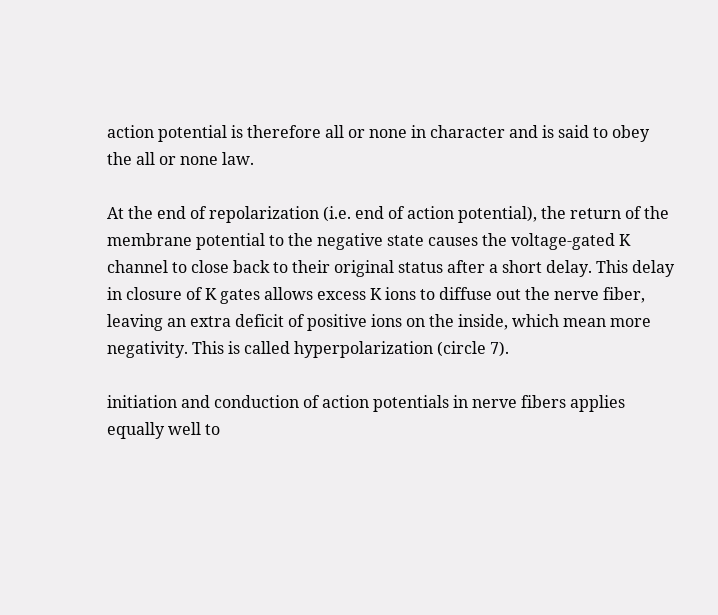action potential is therefore all or none in character and is said to obey the all or none law.

At the end of repolarization (i.e. end of action potential), the return of the membrane potential to the negative state causes the voltage-gated K channel to close back to their original status after a short delay. This delay in closure of K gates allows excess K ions to diffuse out the nerve fiber, leaving an extra deficit of positive ions on the inside, which mean more negativity. This is called hyperpolarization (circle 7).

initiation and conduction of action potentials in nerve fibers applies equally well to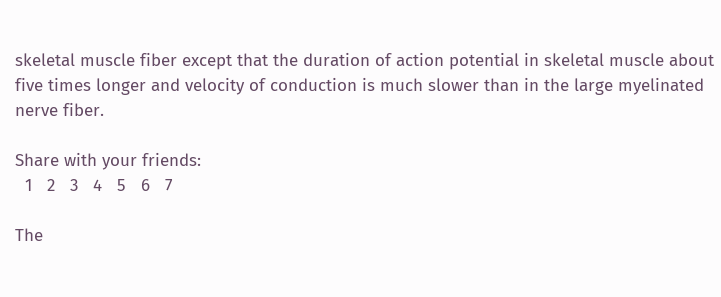skeletal muscle fiber except that the duration of action potential in skeletal muscle about five times longer and velocity of conduction is much slower than in the large myelinated nerve fiber.

Share with your friends:
  1   2   3   4   5   6   7

The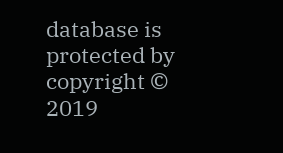database is protected by copyright © 2019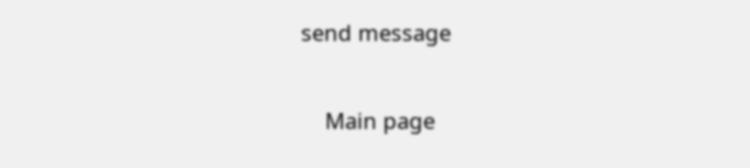send message

    Main page